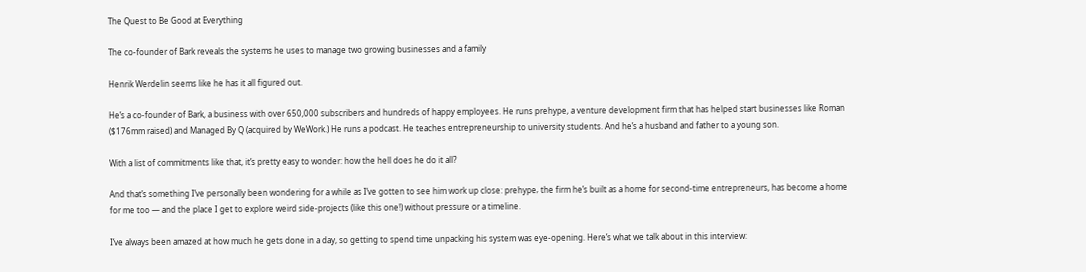The Quest to Be Good at Everything

The co-founder of Bark reveals the systems he uses to manage two growing businesses and a family

Henrik Werdelin seems like he has it all figured out.

He’s a co-founder of Bark, a business with over 650,000 subscribers and hundreds of happy employees. He runs prehype, a venture development firm that has helped start businesses like Roman ($176mm raised) and Managed By Q (acquired by WeWork.) He runs a podcast. He teaches entrepreneurship to university students. And he’s a husband and father to a young son.

With a list of commitments like that, it’s pretty easy to wonder: how the hell does he do it all?

And that’s something I’ve personally been wondering for a while as I’ve gotten to see him work up close: prehype‚ the firm he’s built as a home for second-time entrepreneurs, has become a home for me too — and the place I get to explore weird side-projects (like this one!) without pressure or a timeline.

I’ve always been amazed at how much he gets done in a day, so getting to spend time unpacking his system was eye-opening. Here’s what we talk about in this interview: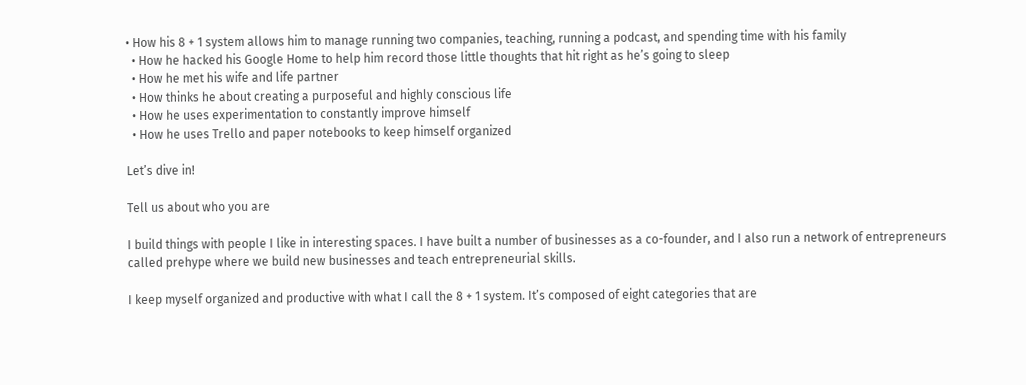• How his 8 + 1 system allows him to manage running two companies, teaching, running a podcast, and spending time with his family
  • How he hacked his Google Home to help him record those little thoughts that hit right as he’s going to sleep
  • How he met his wife and life partner
  • How thinks he about creating a purposeful and highly conscious life
  • How he uses experimentation to constantly improve himself
  • How he uses Trello and paper notebooks to keep himself organized

Let’s dive in!

Tell us about who you are

I build things with people I like in interesting spaces. I have built a number of businesses as a co-founder, and I also run a network of entrepreneurs called prehype where we build new businesses and teach entrepreneurial skills.

I keep myself organized and productive with what I call the 8 + 1 system. It’s composed of eight categories that are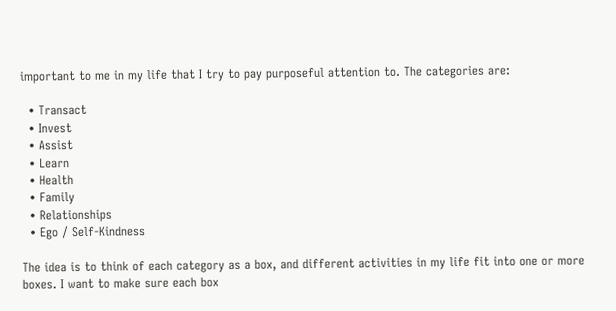important to me in my life that I try to pay purposeful attention to. The categories are:

  • Transact
  • Invest
  • Assist
  • Learn
  • Health
  • Family
  • Relationships
  • Ego / Self-Kindness

The idea is to think of each category as a box, and different activities in my life fit into one or more boxes. I want to make sure each box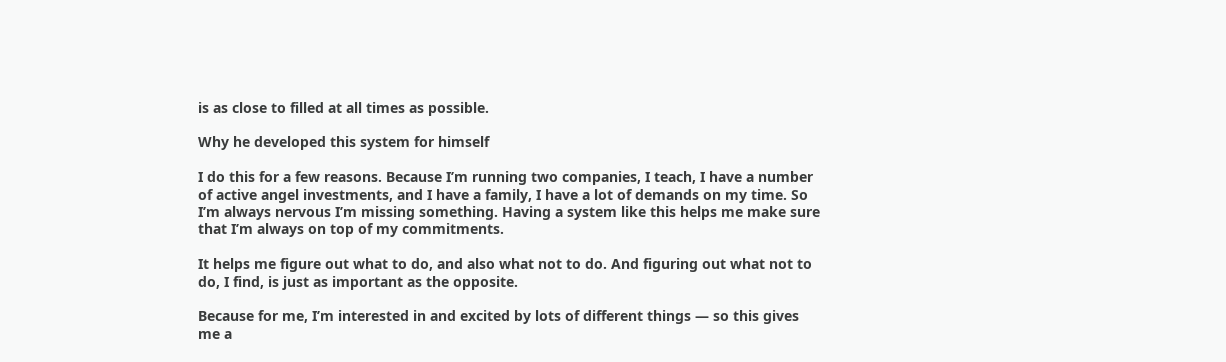is as close to filled at all times as possible.

Why he developed this system for himself

I do this for a few reasons. Because I’m running two companies, I teach, I have a number of active angel investments, and I have a family, I have a lot of demands on my time. So I’m always nervous I’m missing something. Having a system like this helps me make sure that I’m always on top of my commitments.

It helps me figure out what to do, and also what not to do. And figuring out what not to do, I find, is just as important as the opposite.

Because for me, I’m interested in and excited by lots of different things — so this gives me a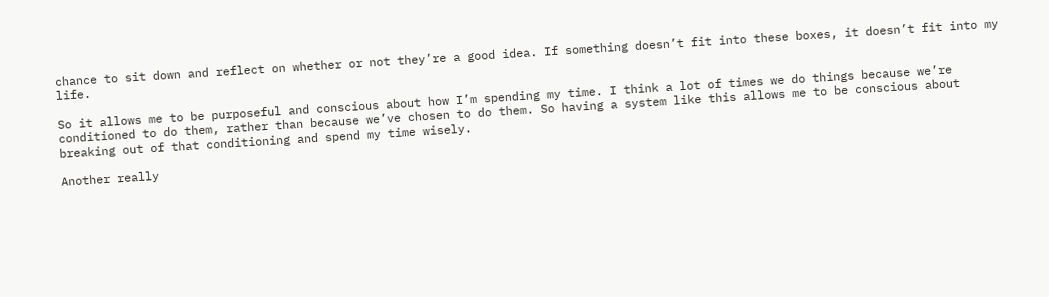chance to sit down and reflect on whether or not they’re a good idea. If something doesn’t fit into these boxes, it doesn’t fit into my life.

So it allows me to be purposeful and conscious about how I’m spending my time. I think a lot of times we do things because we’re conditioned to do them, rather than because we’ve chosen to do them. So having a system like this allows me to be conscious about breaking out of that conditioning and spend my time wisely.

Another really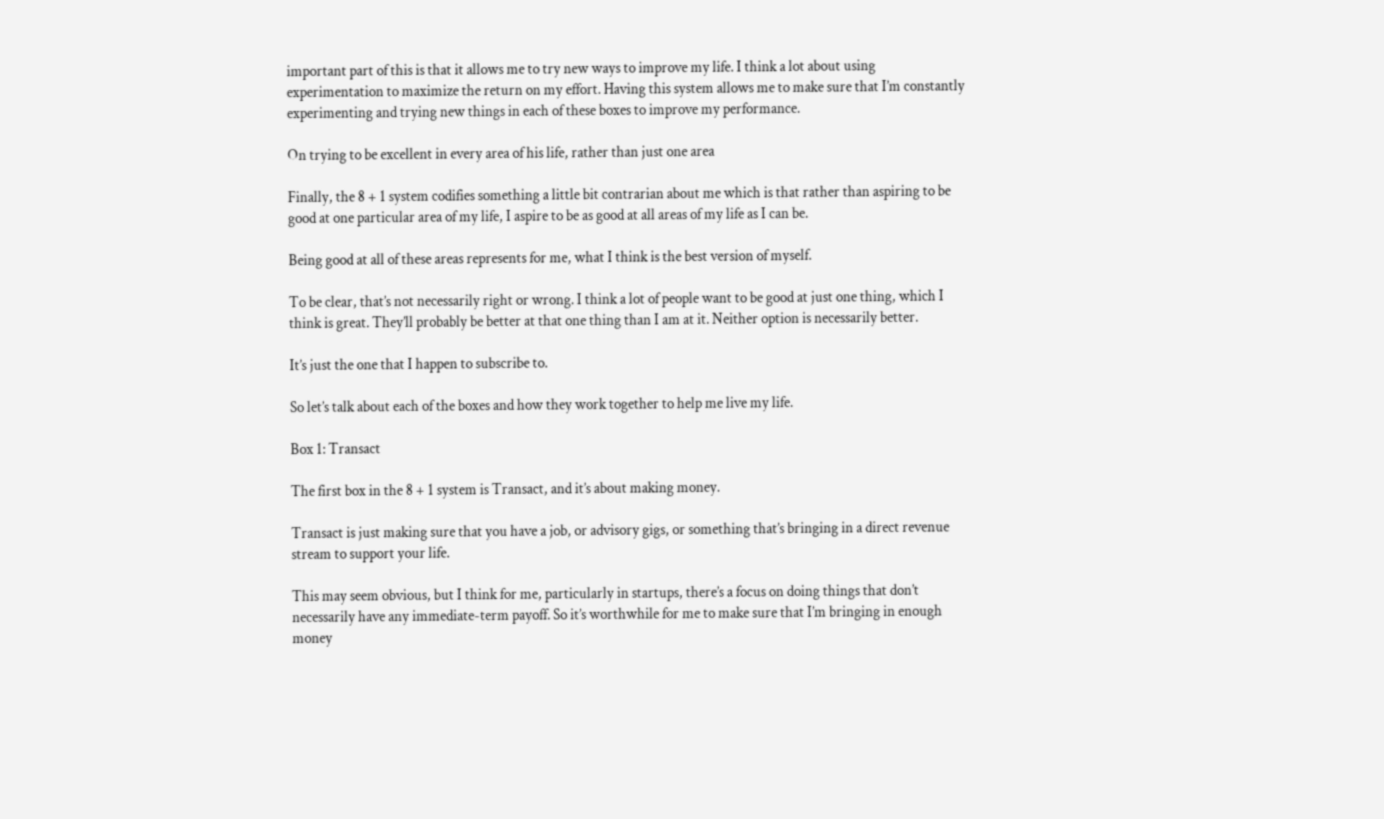important part of this is that it allows me to try new ways to improve my life. I think a lot about using experimentation to maximize the return on my effort. Having this system allows me to make sure that I’m constantly experimenting and trying new things in each of these boxes to improve my performance.

On trying to be excellent in every area of his life, rather than just one area

Finally, the 8 + 1 system codifies something a little bit contrarian about me which is that rather than aspiring to be good at one particular area of my life, I aspire to be as good at all areas of my life as I can be.

Being good at all of these areas represents for me, what I think is the best version of myself.

To be clear, that’s not necessarily right or wrong. I think a lot of people want to be good at just one thing, which I think is great. They’ll probably be better at that one thing than I am at it. Neither option is necessarily better.

It’s just the one that I happen to subscribe to.

So let’s talk about each of the boxes and how they work together to help me live my life.

Box 1: Transact

The first box in the 8 + 1 system is Transact, and it’s about making money.

Transact is just making sure that you have a job, or advisory gigs, or something that’s bringing in a direct revenue stream to support your life.

This may seem obvious, but I think for me, particularly in startups, there’s a focus on doing things that don’t necessarily have any immediate-term payoff. So it’s worthwhile for me to make sure that I’m bringing in enough money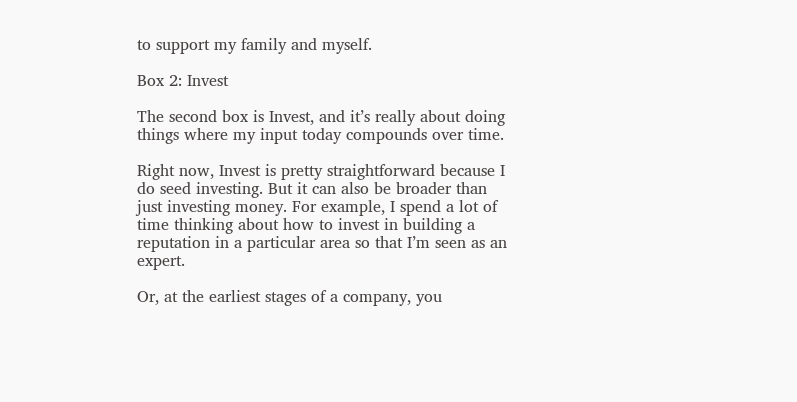to support my family and myself.

Box 2: Invest

The second box is Invest, and it’s really about doing things where my input today compounds over time.

Right now, Invest is pretty straightforward because I do seed investing. But it can also be broader than just investing money. For example, I spend a lot of time thinking about how to invest in building a reputation in a particular area so that I’m seen as an expert.

Or, at the earliest stages of a company, you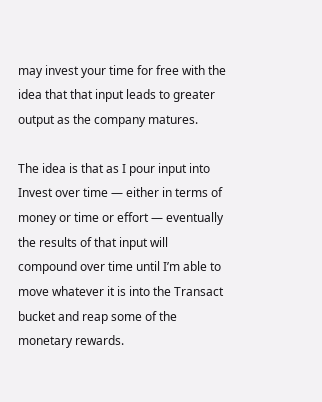may invest your time for free with the idea that that input leads to greater output as the company matures.

The idea is that as I pour input into Invest over time — either in terms of money or time or effort — eventually the results of that input will compound over time until I’m able to move whatever it is into the Transact bucket and reap some of the monetary rewards.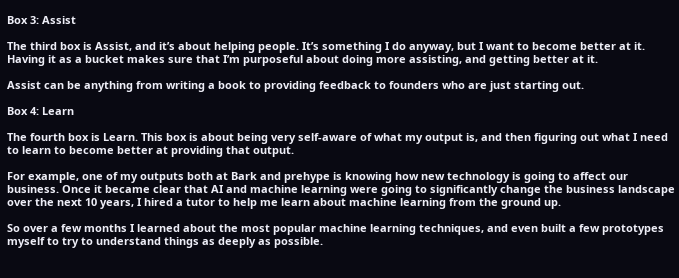Box 3: Assist

The third box is Assist, and it’s about helping people. It’s something I do anyway, but I want to become better at it. Having it as a bucket makes sure that I’m purposeful about doing more assisting, and getting better at it.

Assist can be anything from writing a book to providing feedback to founders who are just starting out.

Box 4: Learn

The fourth box is Learn. This box is about being very self-aware of what my output is, and then figuring out what I need to learn to become better at providing that output.

For example, one of my outputs both at Bark and prehype is knowing how new technology is going to affect our business. Once it became clear that AI and machine learning were going to significantly change the business landscape over the next 10 years, I hired a tutor to help me learn about machine learning from the ground up.

So over a few months I learned about the most popular machine learning techniques, and even built a few prototypes myself to try to understand things as deeply as possible.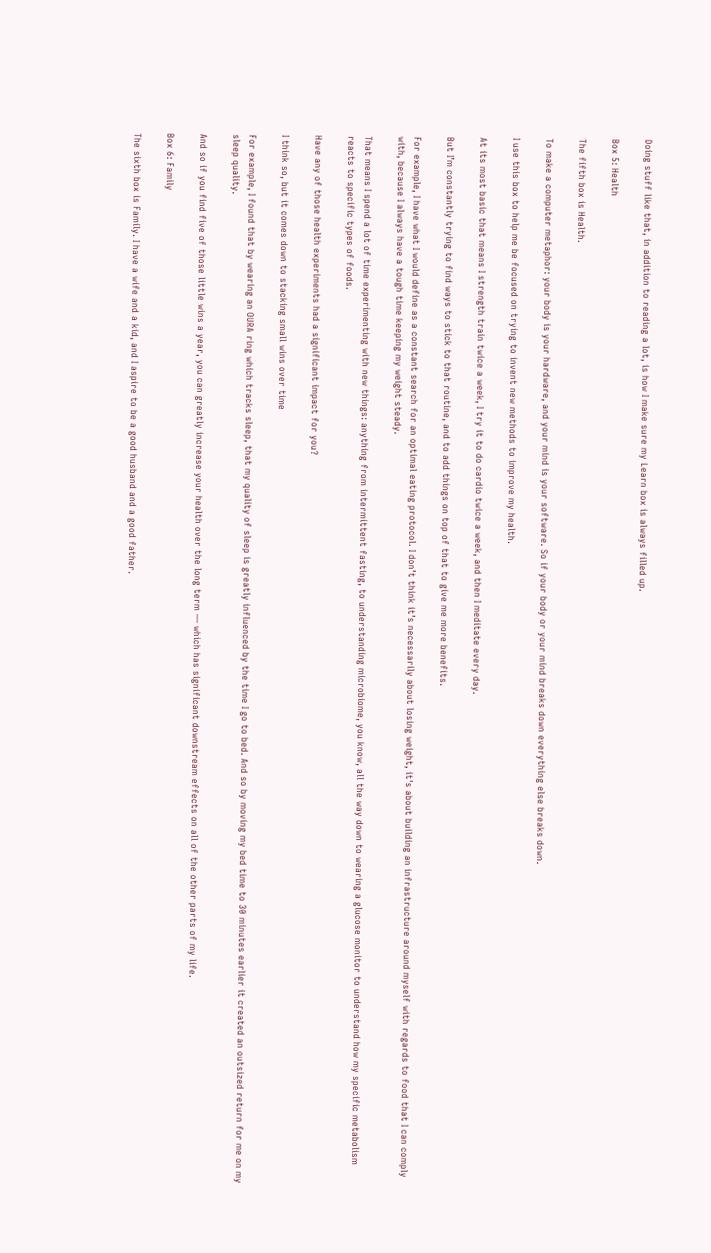Doing stuff like that, in addition to reading a lot, is how I make sure my Learn box is always filled up.

Box 5: Health

The fifth box is Health.

To make a computer metaphor: your body is your hardware, and your mind is your software. So if your body or your mind breaks down everything else breaks down.

I use this box to help me be focused on trying to invent new methods to improve my health.

At its most basic that means I strength train twice a week, I try it to do cardio twice a week, and then I meditate every day.

But I’m constantly trying to find ways to stick to that routine, and to add things on top of that to give me more benefits.

For example, I have what I would define as a constant search for an optimal eating protocol. I don’t think it’s necessarily about losing weight, it's about building an infrastructure around myself with regards to food that I can comply with, because I always have a tough time keeping my weight steady.

That means I spend a lot of time experimenting with new things: anything from intermittent fasting, to understanding microbiome, you know, all the way down to wearing a glucose monitor to understand how my specific metabolism reacts to specific types of foods.

Have any of those health experiments had a significant impact for you?

I think so, but it comes down to stacking small wins over time

For example, I found that by wearing an OURA ring which tracks sleep, that my quality of sleep is greatly influenced by the time I go to bed. And so by moving my bed time to 30 minutes earlier it created an outsized return for me on my sleep quality.

And so if you find five of those little wins a year, you can greatly increase your health over the long term — which has significant downstream effects on all of the other parts of my life.

Box 6: Family

The sixth box is Family. I have a wife and a kid, and I aspire to be a good husband and a good father.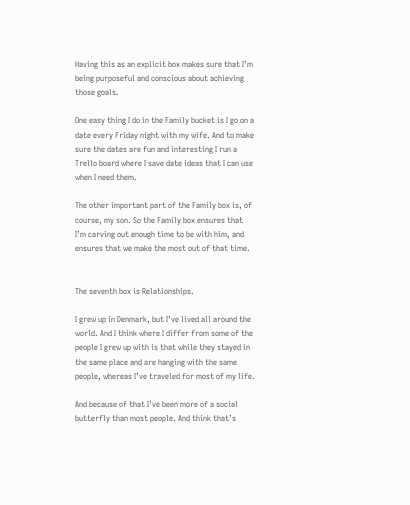Having this as an explicit box makes sure that I’m being purposeful and conscious about achieving those goals.

One easy thing I do in the Family bucket is I go on a date every Friday night with my wife. And to make sure the dates are fun and interesting I run a Trello board where I save date ideas that I can use when I need them.

The other important part of the Family box is, of course, my son. So the Family box ensures that I’m carving out enough time to be with him, and ensures that we make the most out of that time.


The seventh box is Relationships.

I grew up in Denmark, but I’ve lived all around the world. And I think where I differ from some of the people I grew up with is that while they stayed in the same place and are hanging with the same people, whereas I’ve traveled for most of my life.

And because of that I've been more of a social butterfly than most people. And think that’s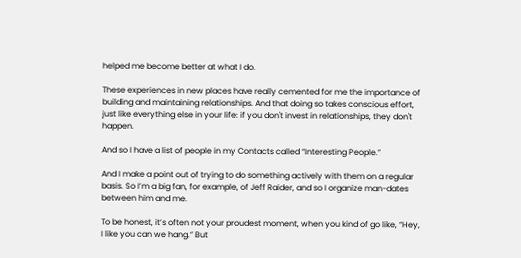helped me become better at what I do.

These experiences in new places have really cemented for me the importance of building and maintaining relationships. And that doing so takes conscious effort, just like everything else in your life: if you don't invest in relationships, they don't happen.

And so I have a list of people in my Contacts called “Interesting People.”

And I make a point out of trying to do something actively with them on a regular basis. So I’m a big fan, for example, of Jeff Raider, and so I organize man-dates between him and me.

To be honest, it’s often not your proudest moment, when you kind of go like, “Hey, I like you can we hang.” But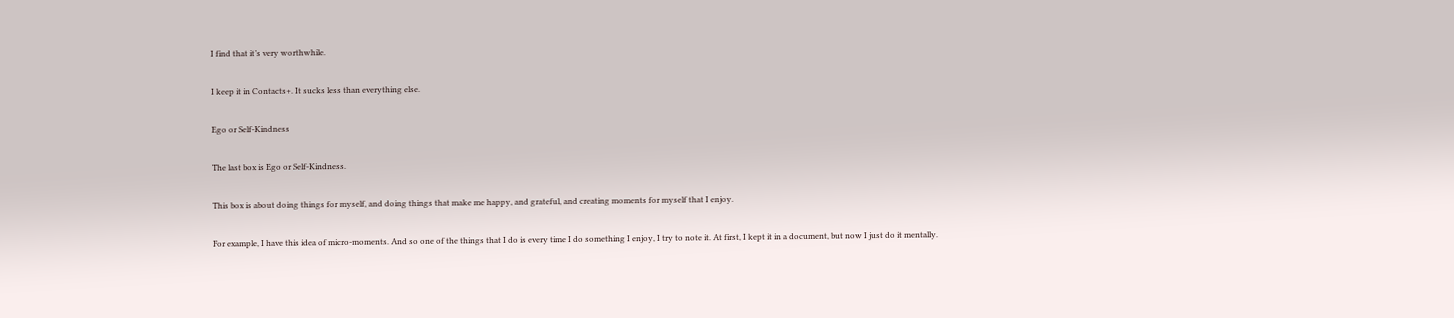I find that it’s very worthwhile.

I keep it in Contacts+. It sucks less than everything else.

Ego or Self-Kindness

The last box is Ego or Self-Kindness.

This box is about doing things for myself, and doing things that make me happy, and grateful, and creating moments for myself that I enjoy.

For example, I have this idea of micro-moments. And so one of the things that I do is every time I do something I enjoy, I try to note it. At first, I kept it in a document, but now I just do it mentally.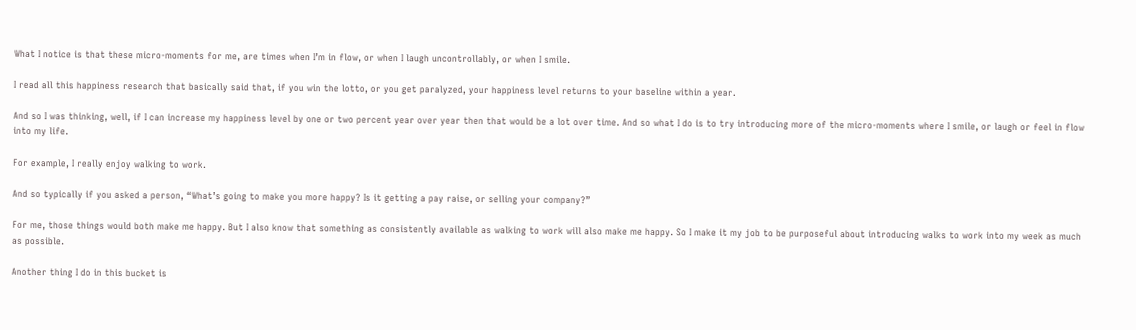What I notice is that these micro-moments for me, are times when I’m in flow, or when I laugh uncontrollably, or when I smile.

I read all this happiness research that basically said that, if you win the lotto, or you get paralyzed, your happiness level returns to your baseline within a year.

And so I was thinking, well, if I can increase my happiness level by one or two percent year over year then that would be a lot over time. And so what I do is to try introducing more of the micro-moments where I smile, or laugh or feel in flow into my life.

For example, I really enjoy walking to work.

And so typically if you asked a person, “What’s going to make you more happy? Is it getting a pay raise, or selling your company?”

For me, those things would both make me happy. But I also know that something as consistently available as walking to work will also make me happy. So I make it my job to be purposeful about introducing walks to work into my week as much as possible.

Another thing I do in this bucket is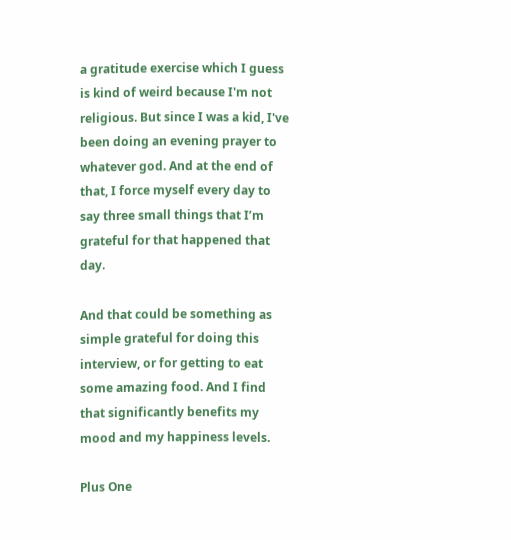a gratitude exercise which I guess is kind of weird because I'm not religious. But since I was a kid, I've been doing an evening prayer to whatever god. And at the end of that, I force myself every day to say three small things that I’m grateful for that happened that day.

And that could be something as simple grateful for doing this interview, or for getting to eat some amazing food. And I find that significantly benefits my mood and my happiness levels.

Plus One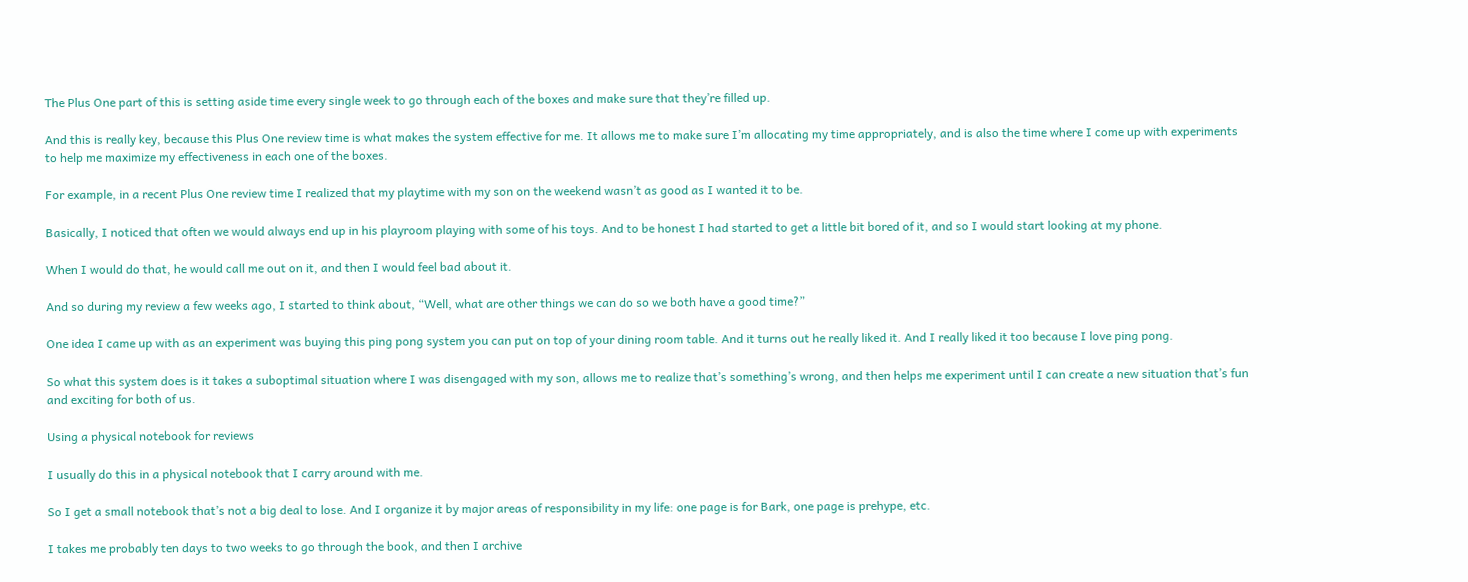The Plus One part of this is setting aside time every single week to go through each of the boxes and make sure that they’re filled up.

And this is really key, because this Plus One review time is what makes the system effective for me. It allows me to make sure I’m allocating my time appropriately, and is also the time where I come up with experiments to help me maximize my effectiveness in each one of the boxes.

For example, in a recent Plus One review time I realized that my playtime with my son on the weekend wasn’t as good as I wanted it to be.

Basically, I noticed that often we would always end up in his playroom playing with some of his toys. And to be honest I had started to get a little bit bored of it, and so I would start looking at my phone.

When I would do that, he would call me out on it, and then I would feel bad about it.

And so during my review a few weeks ago, I started to think about, “Well, what are other things we can do so we both have a good time?”

One idea I came up with as an experiment was buying this ping pong system you can put on top of your dining room table. And it turns out he really liked it. And I really liked it too because I love ping pong.

So what this system does is it takes a suboptimal situation where I was disengaged with my son, allows me to realize that’s something’s wrong, and then helps me experiment until I can create a new situation that’s fun and exciting for both of us.

Using a physical notebook for reviews

I usually do this in a physical notebook that I carry around with me.

So I get a small notebook that’s not a big deal to lose. And I organize it by major areas of responsibility in my life: one page is for Bark, one page is prehype, etc.

I takes me probably ten days to two weeks to go through the book, and then I archive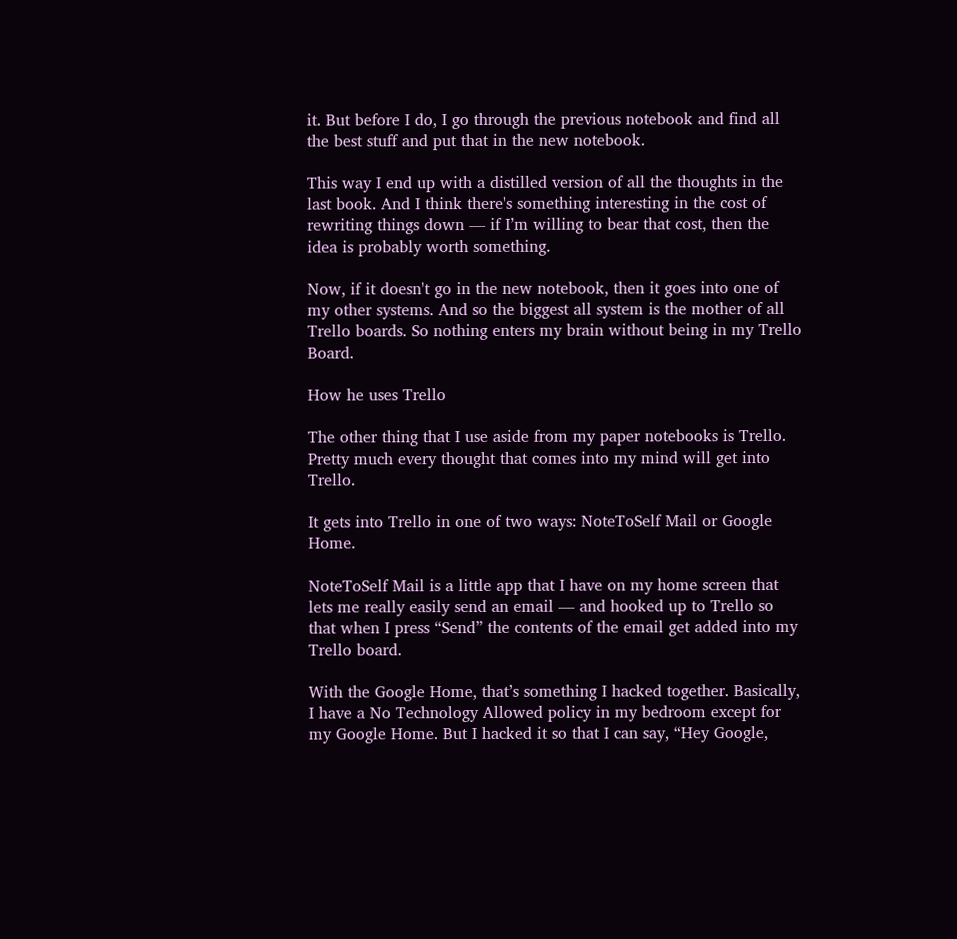it. But before I do, I go through the previous notebook and find all the best stuff and put that in the new notebook.

This way I end up with a distilled version of all the thoughts in the last book. And I think there's something interesting in the cost of rewriting things down — if I’m willing to bear that cost, then the idea is probably worth something.

Now, if it doesn't go in the new notebook, then it goes into one of my other systems. And so the biggest all system is the mother of all Trello boards. So nothing enters my brain without being in my Trello Board.

How he uses Trello

The other thing that I use aside from my paper notebooks is Trello. Pretty much every thought that comes into my mind will get into Trello.

It gets into Trello in one of two ways: NoteToSelf Mail or Google Home.

NoteToSelf Mail is a little app that I have on my home screen that lets me really easily send an email — and hooked up to Trello so that when I press “Send” the contents of the email get added into my Trello board.

With the Google Home, that’s something I hacked together. Basically, I have a No Technology Allowed policy in my bedroom except for my Google Home. But I hacked it so that I can say, “Hey Google,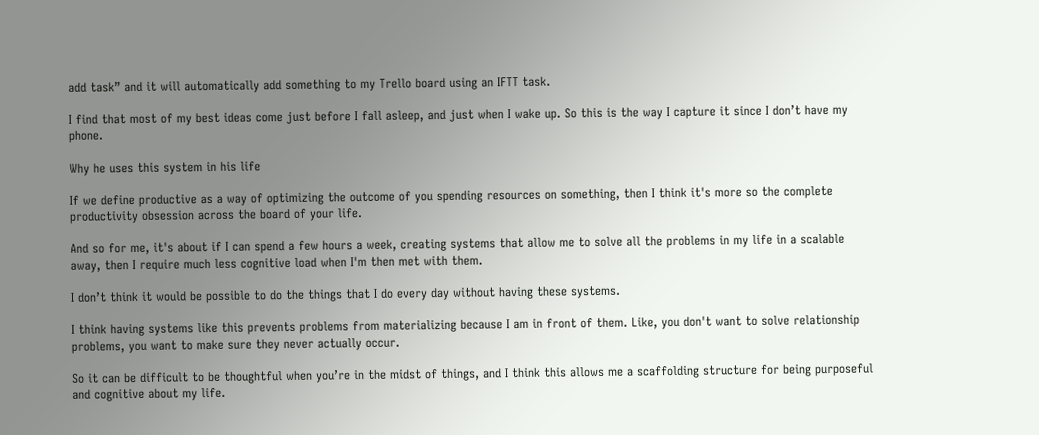add task” and it will automatically add something to my Trello board using an IFTT task.

I find that most of my best ideas come just before I fall asleep, and just when I wake up. So this is the way I capture it since I don’t have my phone.

Why he uses this system in his life

If we define productive as a way of optimizing the outcome of you spending resources on something, then I think it's more so the complete productivity obsession across the board of your life.

And so for me, it's about if I can spend a few hours a week, creating systems that allow me to solve all the problems in my life in a scalable away, then I require much less cognitive load when I'm then met with them.

I don’t think it would be possible to do the things that I do every day without having these systems.

I think having systems like this prevents problems from materializing because I am in front of them. Like, you don't want to solve relationship problems, you want to make sure they never actually occur.

So it can be difficult to be thoughtful when you’re in the midst of things, and I think this allows me a scaffolding structure for being purposeful and cognitive about my life.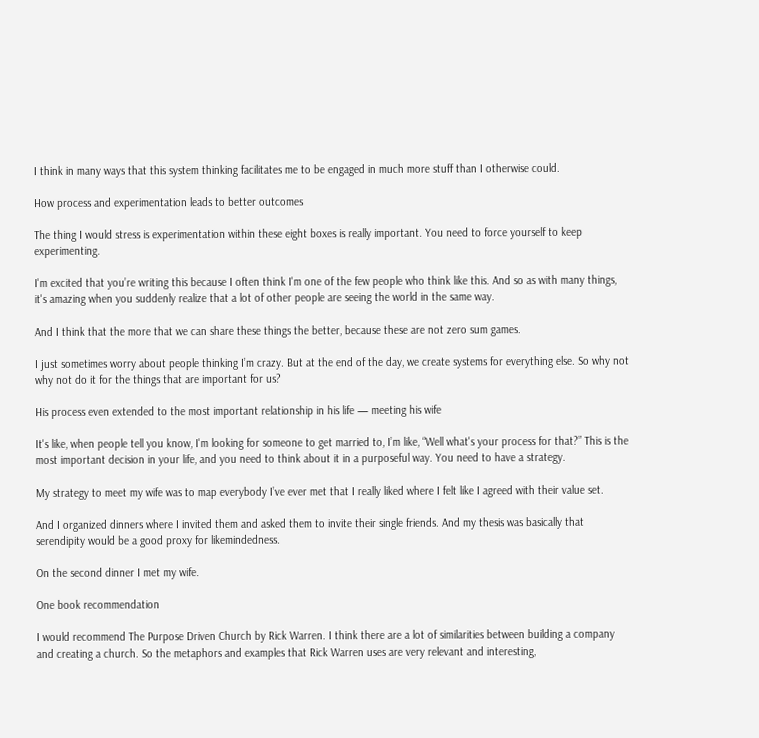I think in many ways that this system thinking facilitates me to be engaged in much more stuff than I otherwise could.

How process and experimentation leads to better outcomes

The thing I would stress is experimentation within these eight boxes is really important. You need to force yourself to keep experimenting.

I'm excited that you’re writing this because I often think I'm one of the few people who think like this. And so as with many things, it's amazing when you suddenly realize that a lot of other people are seeing the world in the same way.

And I think that the more that we can share these things the better, because these are not zero sum games.

I just sometimes worry about people thinking I’m crazy. But at the end of the day, we create systems for everything else. So why not why not do it for the things that are important for us?

His process even extended to the most important relationship in his life — meeting his wife

It's like, when people tell you know, I'm looking for someone to get married to, I’m like, “Well what's your process for that?” This is the most important decision in your life, and you need to think about it in a purposeful way. You need to have a strategy.

My strategy to meet my wife was to map everybody I’ve ever met that I really liked where I felt like I agreed with their value set.

And I organized dinners where I invited them and asked them to invite their single friends. And my thesis was basically that serendipity would be a good proxy for likemindedness.

On the second dinner I met my wife.

One book recommendation

I would recommend The Purpose Driven Church by Rick Warren. I think there are a lot of similarities between building a company and creating a church. So the metaphors and examples that Rick Warren uses are very relevant and interesting,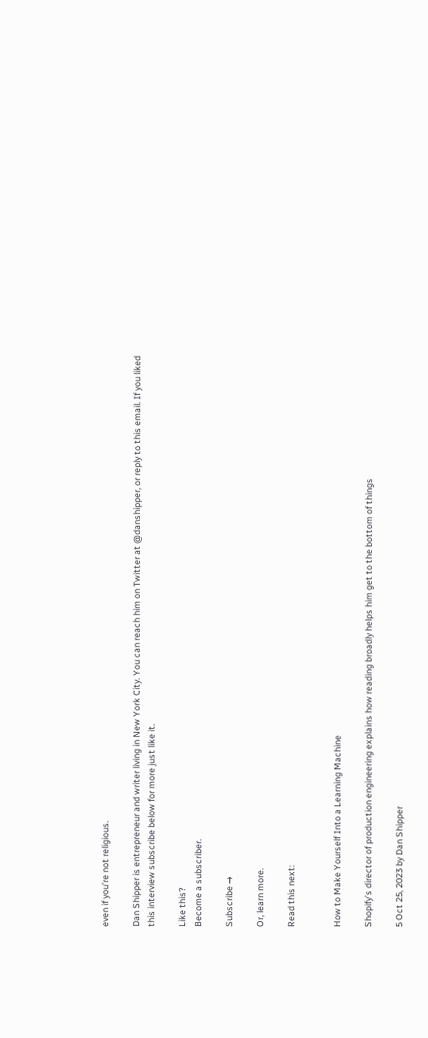even if you’re not religious.

Dan Shipper is entrepreneur and writer living in New York City. You can reach him on Twitter at @danshipper, or reply to this email. If you liked this interview subscribe below for more just like it.

Like this?
Become a subscriber.

Subscribe →

Or, learn more.

Read this next:


How to Make Yourself Into a Learning Machine

Shopify’s director of production engineering explains how reading broadly helps him get to the bottom of things

5 Oct 25, 2023 by Dan Shipper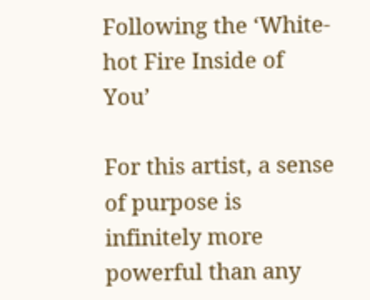Following the ‘White-hot Fire Inside of You’

For this artist, a sense of purpose is infinitely more powerful than any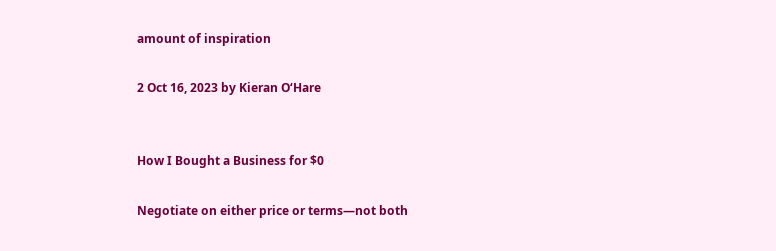amount of inspiration

2 Oct 16, 2023 by Kieran O‘Hare


How I Bought a Business for $0

Negotiate on either price or terms—not both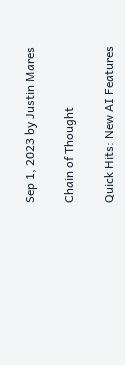Sep 1, 2023 by Justin Mares

Chain of Thought

Quick Hits: New AI Features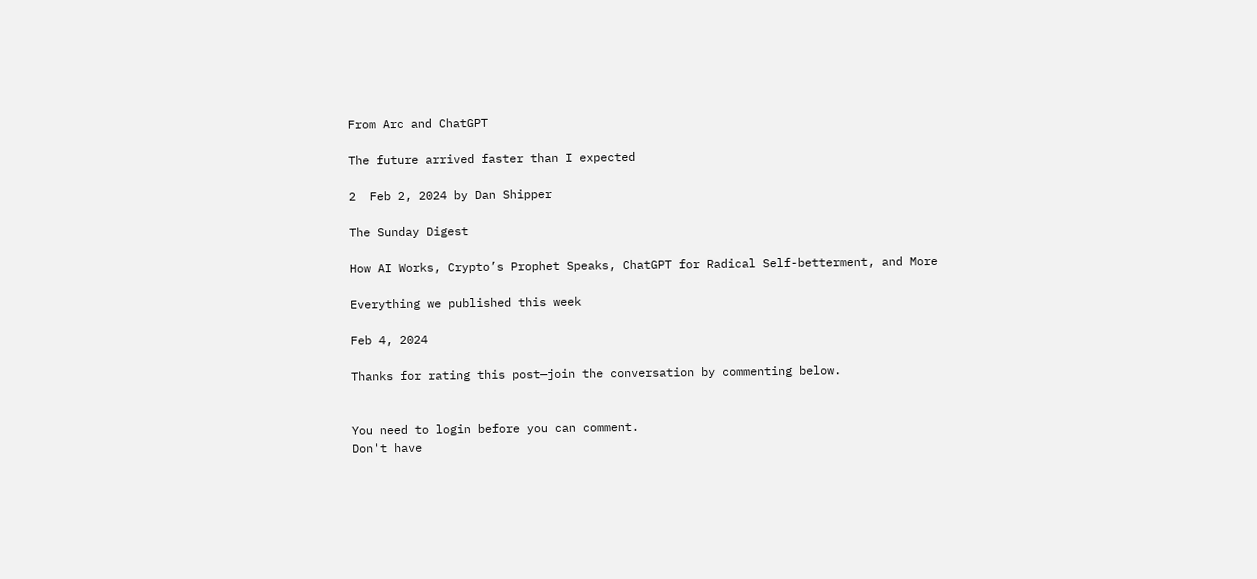From Arc and ChatGPT

The future arrived faster than I expected

2  Feb 2, 2024 by Dan Shipper

The Sunday Digest

How AI Works, Crypto’s Prophet Speaks, ChatGPT for Radical Self-betterment, and More

Everything we published this week

Feb 4, 2024

Thanks for rating this post—join the conversation by commenting below.


You need to login before you can comment.
Don't have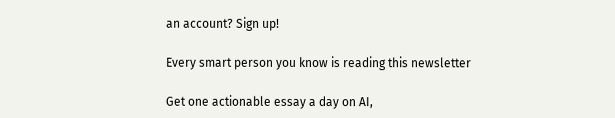an account? Sign up!

Every smart person you know is reading this newsletter

Get one actionable essay a day on AI,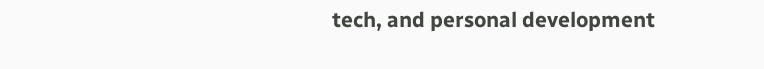tech, and personal development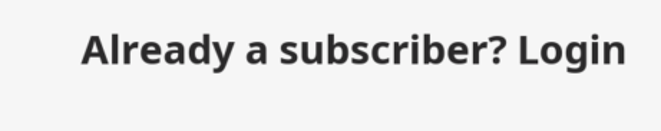Already a subscriber? Login